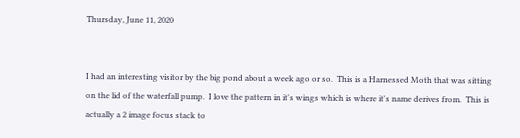Thursday, June 11, 2020


I had an interesting visitor by the big pond about a week ago or so.  This is a Harnessed Moth that was sitting on the lid of the waterfall pump.  I love the pattern in it's wings which is where it's name derives from.  This is actually a 2 image focus stack to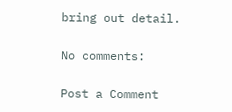bring out detail.

No comments:

Post a Comment